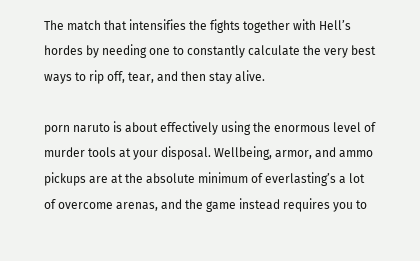The match that intensifies the fights together with Hell’s hordes by needing one to constantly calculate the very best ways to rip off, tear, and then stay alive.

porn naruto is about effectively using the enormous level of murder tools at your disposal. Wellbeing, armor, and ammo pickups are at the absolute minimum of everlasting’s a lot of overcome arenas, and the game instead requires you to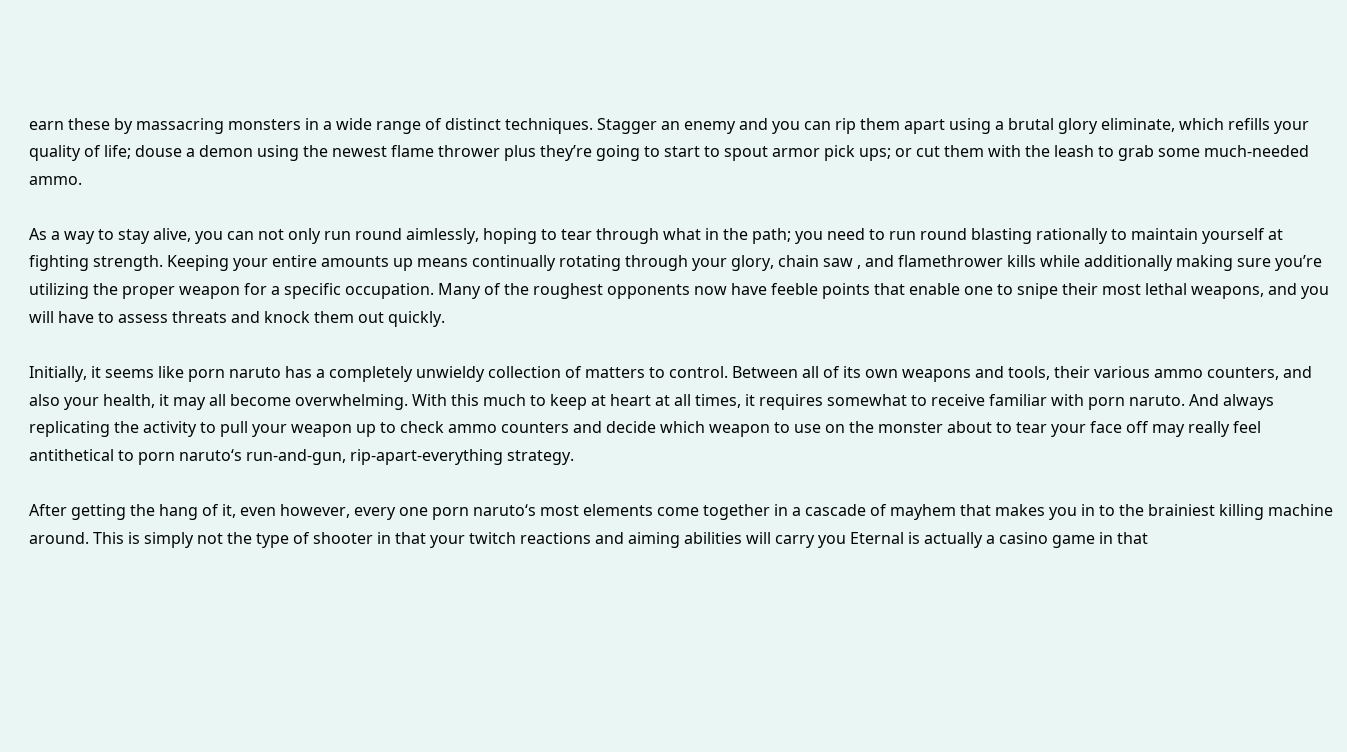earn these by massacring monsters in a wide range of distinct techniques. Stagger an enemy and you can rip them apart using a brutal glory eliminate, which refills your quality of life; douse a demon using the newest flame thrower plus they’re going to start to spout armor pick ups; or cut them with the leash to grab some much-needed ammo.

As a way to stay alive, you can not only run round aimlessly, hoping to tear through what in the path; you need to run round blasting rationally to maintain yourself at fighting strength. Keeping your entire amounts up means continually rotating through your glory, chain saw , and flamethrower kills while additionally making sure you’re utilizing the proper weapon for a specific occupation. Many of the roughest opponents now have feeble points that enable one to snipe their most lethal weapons, and you will have to assess threats and knock them out quickly.

Initially, it seems like porn naruto has a completely unwieldy collection of matters to control. Between all of its own weapons and tools, their various ammo counters, and also your health, it may all become overwhelming. With this much to keep at heart at all times, it requires somewhat to receive familiar with porn naruto. And always replicating the activity to pull your weapon up to check ammo counters and decide which weapon to use on the monster about to tear your face off may really feel antithetical to porn naruto‘s run-and-gun, rip-apart-everything strategy.

After getting the hang of it, even however, every one porn naruto‘s most elements come together in a cascade of mayhem that makes you in to the brainiest killing machine around. This is simply not the type of shooter in that your twitch reactions and aiming abilities will carry you Eternal is actually a casino game in that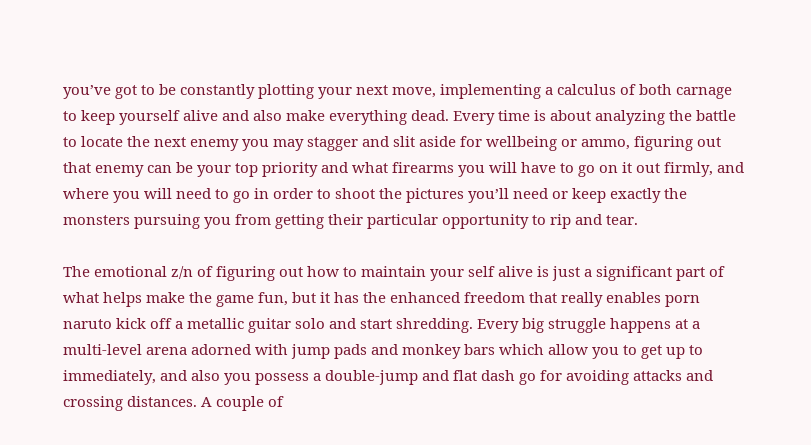you’ve got to be constantly plotting your next move, implementing a calculus of both carnage to keep yourself alive and also make everything dead. Every time is about analyzing the battle to locate the next enemy you may stagger and slit aside for wellbeing or ammo, figuring out that enemy can be your top priority and what firearms you will have to go on it out firmly, and where you will need to go in order to shoot the pictures you’ll need or keep exactly the monsters pursuing you from getting their particular opportunity to rip and tear.

The emotional z/n of figuring out how to maintain your self alive is just a significant part of what helps make the game fun, but it has the enhanced freedom that really enables porn naruto kick off a metallic guitar solo and start shredding. Every big struggle happens at a multi-level arena adorned with jump pads and monkey bars which allow you to get up to immediately, and also you possess a double-jump and flat dash go for avoiding attacks and crossing distances. A couple of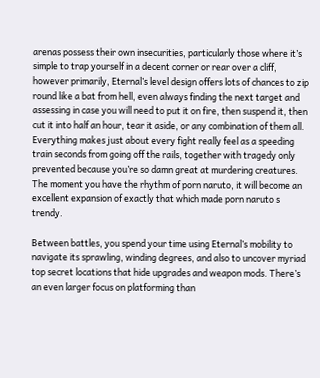arenas possess their own insecurities, particularly those where it’s simple to trap yourself in a decent corner or rear over a cliff, however primarily, Eternal’s level design offers lots of chances to zip round like a bat from hell, even always finding the next target and assessing in case you will need to put it on fire, then suspend it, then cut it into half an hour, tear it aside, or any combination of them all. Everything makes just about every fight really feel as a speeding train seconds from going off the rails, together with tragedy only prevented because you’re so damn great at murdering creatures. The moment you have the rhythm of porn naruto, it will become an excellent expansion of exactly that which made porn naruto s trendy.

Between battles, you spend your time using Eternal’s mobility to navigate its sprawling, winding degrees, and also to uncover myriad top secret locations that hide upgrades and weapon mods. There’s an even larger focus on platforming than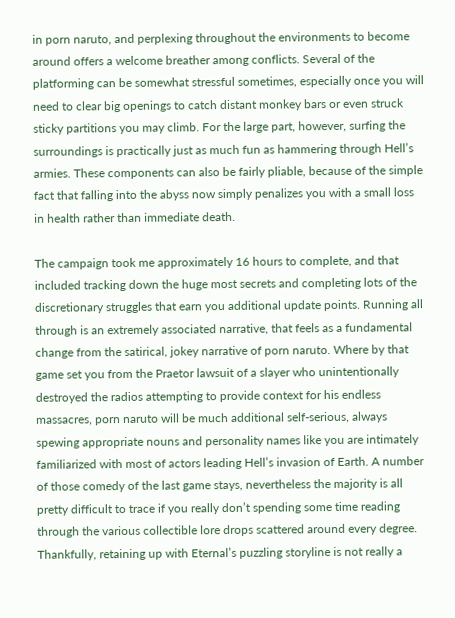in porn naruto, and perplexing throughout the environments to become around offers a welcome breather among conflicts. Several of the platforming can be somewhat stressful sometimes, especially once you will need to clear big openings to catch distant monkey bars or even struck sticky partitions you may climb. For the large part, however, surfing the surroundings is practically just as much fun as hammering through Hell’s armies. These components can also be fairly pliable, because of the simple fact that falling into the abyss now simply penalizes you with a small loss in health rather than immediate death.

The campaign took me approximately 16 hours to complete, and that included tracking down the huge most secrets and completing lots of the discretionary struggles that earn you additional update points. Running all through is an extremely associated narrative, that feels as a fundamental change from the satirical, jokey narrative of porn naruto. Where by that game set you from the Praetor lawsuit of a slayer who unintentionally destroyed the radios attempting to provide context for his endless massacres, porn naruto will be much additional self-serious, always spewing appropriate nouns and personality names like you are intimately familiarized with most of actors leading Hell’s invasion of Earth. A number of those comedy of the last game stays, nevertheless the majority is all pretty difficult to trace if you really don’t spending some time reading through the various collectible lore drops scattered around every degree. Thankfully, retaining up with Eternal’s puzzling storyline is not really a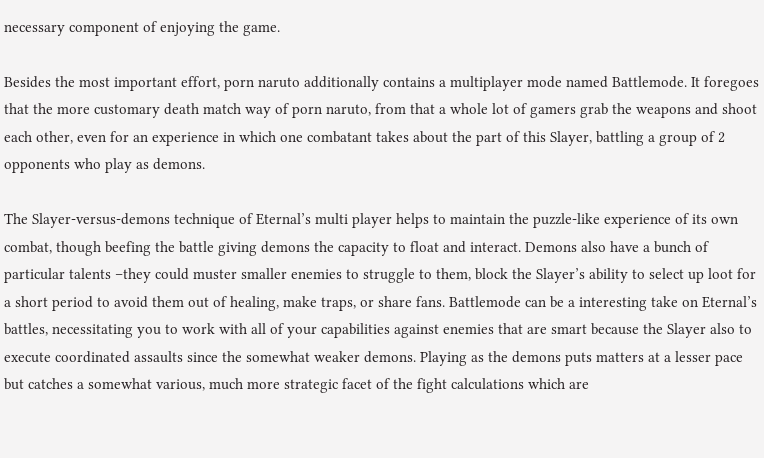necessary component of enjoying the game.

Besides the most important effort, porn naruto additionally contains a multiplayer mode named Battlemode. It foregoes that the more customary death match way of porn naruto, from that a whole lot of gamers grab the weapons and shoot each other, even for an experience in which one combatant takes about the part of this Slayer, battling a group of 2 opponents who play as demons.

The Slayer-versus-demons technique of Eternal’s multi player helps to maintain the puzzle-like experience of its own combat, though beefing the battle giving demons the capacity to float and interact. Demons also have a bunch of particular talents –they could muster smaller enemies to struggle to them, block the Slayer’s ability to select up loot for a short period to avoid them out of healing, make traps, or share fans. Battlemode can be a interesting take on Eternal’s battles, necessitating you to work with all of your capabilities against enemies that are smart because the Slayer also to execute coordinated assaults since the somewhat weaker demons. Playing as the demons puts matters at a lesser pace but catches a somewhat various, much more strategic facet of the fight calculations which are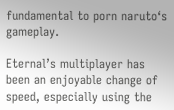fundamental to porn naruto‘s gameplay.

Eternal’s multiplayer has been an enjoyable change of speed, especially using the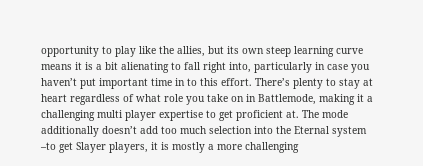opportunity to play like the allies, but its own steep learning curve means it is a bit alienating to fall right into, particularly in case you haven’t put important time in to this effort. There’s plenty to stay at heart regardless of what role you take on in Battlemode, making it a challenging multi player expertise to get proficient at. The mode additionally doesn’t add too much selection into the Eternal system –to get Slayer players, it is mostly a more challenging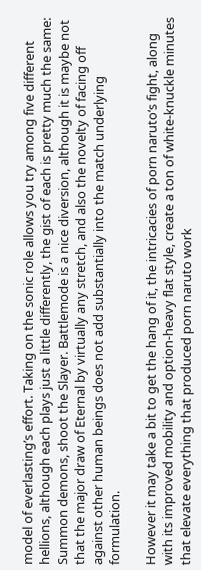model of everlasting’s effort. Taking on the sonic role allows you try among five different hellions, although each plays just a little differently, the gist of each is pretty much the same: Summon demons, shoot the Slayer. Battlemode is a nice diversion, although it is maybe not that the major draw of Eternal by virtually any stretch, and also the novelty of facing off against other human beings does not add substantially into the match underlying formulation.

However it may take a bit to get the hang of it, the intricacies of porn naruto‘s fight, along with its improved mobility and option-heavy flat style, create a ton of white-knuckle minutes that elevate everything that produced porn naruto work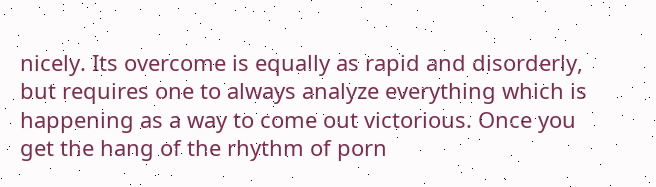nicely. Its overcome is equally as rapid and disorderly, but requires one to always analyze everything which is happening as a way to come out victorious. Once you get the hang of the rhythm of porn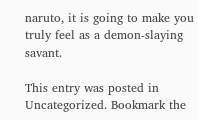naruto, it is going to make you truly feel as a demon-slaying savant.

This entry was posted in Uncategorized. Bookmark the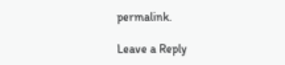permalink.

Leave a Reply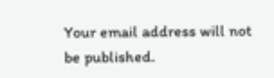Your email address will not be published.